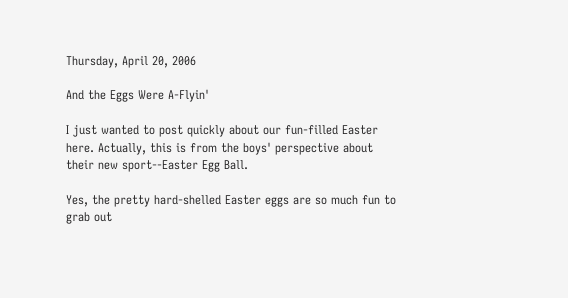Thursday, April 20, 2006

And the Eggs Were A-Flyin'

I just wanted to post quickly about our fun-filled Easter here. Actually, this is from the boys' perspective about their new sport--Easter Egg Ball.

Yes, the pretty hard-shelled Easter eggs are so much fun to grab out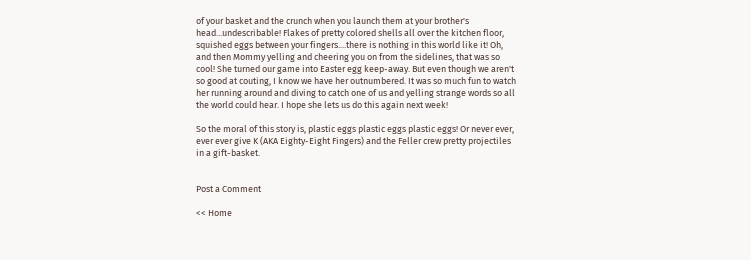of your basket and the crunch when you launch them at your brother's head...undescribable! Flakes of pretty colored shells all over the kitchen floor, squished eggs between your fingers....there is nothing in this world like it! Oh, and then Mommy yelling and cheering you on from the sidelines, that was so cool! She turned our game into Easter egg keep-away. But even though we aren't so good at couting, I know we have her outnumbered. It was so much fun to watch her running around and diving to catch one of us and yelling strange words so all the world could hear. I hope she lets us do this again next week!

So the moral of this story is, plastic eggs plastic eggs plastic eggs! Or never ever, ever ever give K (AKA Eighty-Eight Fingers) and the Feller crew pretty projectiles in a gift-basket.


Post a Comment

<< Home